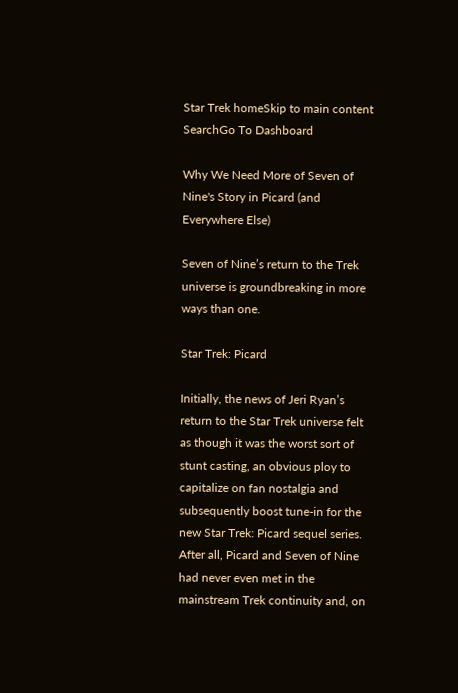Star Trek homeSkip to main content
SearchGo To Dashboard

Why We Need More of Seven of Nine's Story in Picard (and Everywhere Else)

Seven of Nine’s return to the Trek universe is groundbreaking in more ways than one.

Star Trek: Picard

Initially, the news of Jeri Ryan’s return to the Star Trek universe felt as though it was the worst sort of stunt casting, an obvious ploy to capitalize on fan nostalgia and subsequently boost tune-in for the new Star Trek: Picard sequel series. After all, Picard and Seven of Nine had never even met in the mainstream Trek continuity and, on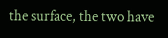the surface, the two have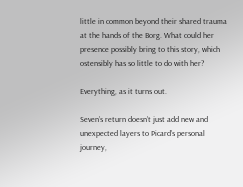little in common beyond their shared trauma at the hands of the Borg. What could her presence possibly bring to this story, which ostensibly has so little to do with her?

Everything, as it turns out.

Seven’s return doesn’t just add new and unexpected layers to Picard’s personal journey,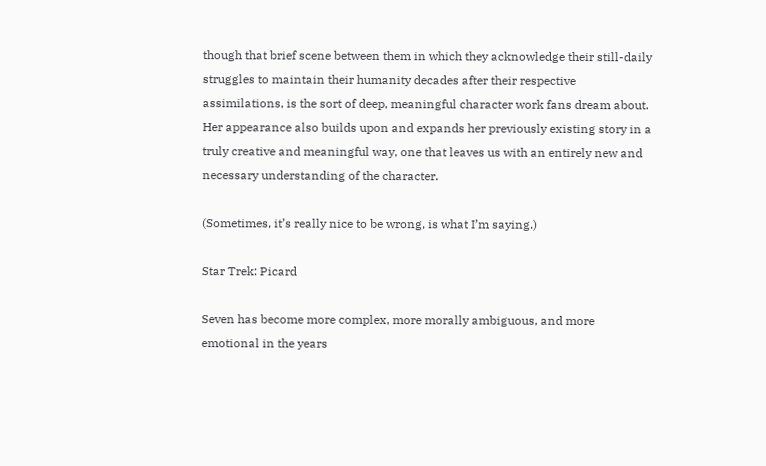though that brief scene between them in which they acknowledge their still-daily struggles to maintain their humanity decades after their respective assimilations, is the sort of deep, meaningful character work fans dream about. Her appearance also builds upon and expands her previously existing story in a truly creative and meaningful way, one that leaves us with an entirely new and necessary understanding of the character.

(Sometimes, it’s really nice to be wrong, is what I’m saying.)

Star Trek: Picard

Seven has become more complex, more morally ambiguous, and more emotional in the years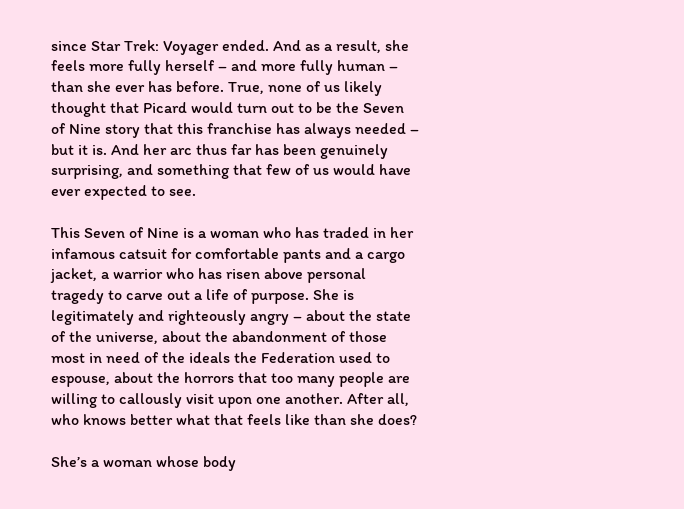since Star Trek: Voyager ended. And as a result, she feels more fully herself – and more fully human – than she ever has before. True, none of us likely thought that Picard would turn out to be the Seven of Nine story that this franchise has always needed – but it is. And her arc thus far has been genuinely surprising, and something that few of us would have ever expected to see.

This Seven of Nine is a woman who has traded in her infamous catsuit for comfortable pants and a cargo jacket, a warrior who has risen above personal tragedy to carve out a life of purpose. She is legitimately and righteously angry – about the state of the universe, about the abandonment of those most in need of the ideals the Federation used to espouse, about the horrors that too many people are willing to callously visit upon one another. After all, who knows better what that feels like than she does?

She’s a woman whose body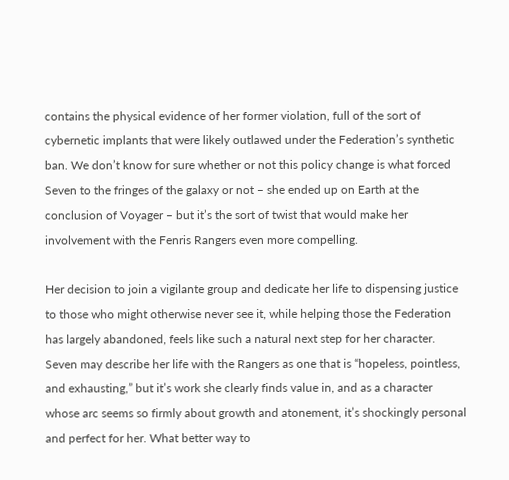contains the physical evidence of her former violation, full of the sort of cybernetic implants that were likely outlawed under the Federation’s synthetic ban. We don’t know for sure whether or not this policy change is what forced Seven to the fringes of the galaxy or not – she ended up on Earth at the conclusion of Voyager – but it’s the sort of twist that would make her involvement with the Fenris Rangers even more compelling.

Her decision to join a vigilante group and dedicate her life to dispensing justice to those who might otherwise never see it, while helping those the Federation has largely abandoned, feels like such a natural next step for her character. Seven may describe her life with the Rangers as one that is “hopeless, pointless, and exhausting,” but it’s work she clearly finds value in, and as a character whose arc seems so firmly about growth and atonement, it’s shockingly personal and perfect for her. What better way to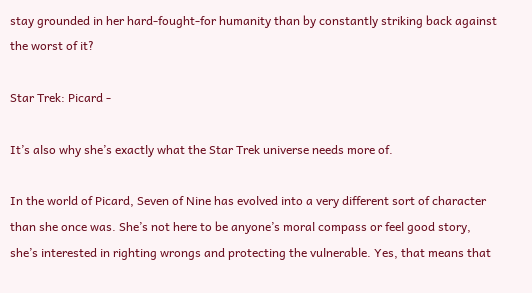stay grounded in her hard-fought-for humanity than by constantly striking back against the worst of it?

Star Trek: Picard -

It’s also why she’s exactly what the Star Trek universe needs more of.

In the world of Picard, Seven of Nine has evolved into a very different sort of character than she once was. She’s not here to be anyone’s moral compass or feel good story, she’s interested in righting wrongs and protecting the vulnerable. Yes, that means that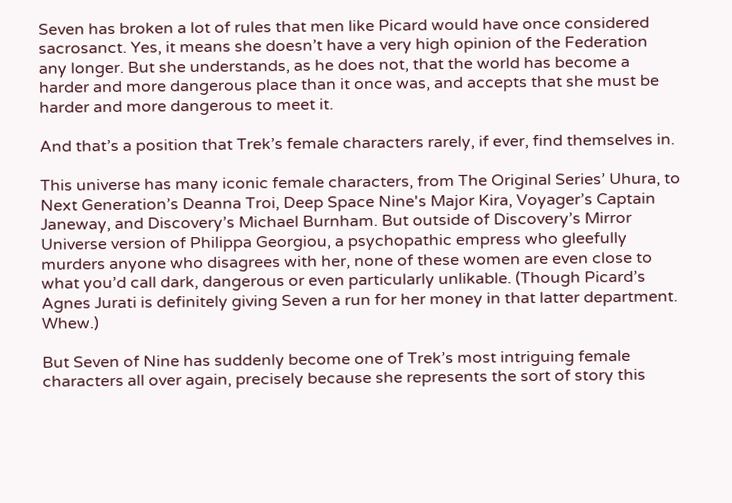Seven has broken a lot of rules that men like Picard would have once considered sacrosanct. Yes, it means she doesn’t have a very high opinion of the Federation any longer. But she understands, as he does not, that the world has become a harder and more dangerous place than it once was, and accepts that she must be harder and more dangerous to meet it.

And that’s a position that Trek’s female characters rarely, if ever, find themselves in.

This universe has many iconic female characters, from The Original Series’ Uhura, to Next Generation’s Deanna Troi, Deep Space Nine's Major Kira, Voyager’s Captain Janeway, and Discovery’s Michael Burnham. But outside of Discovery’s Mirror Universe version of Philippa Georgiou, a psychopathic empress who gleefully murders anyone who disagrees with her, none of these women are even close to what you’d call dark, dangerous or even particularly unlikable. (Though Picard’s Agnes Jurati is definitely giving Seven a run for her money in that latter department. Whew.)

But Seven of Nine has suddenly become one of Trek’s most intriguing female characters all over again, precisely because she represents the sort of story this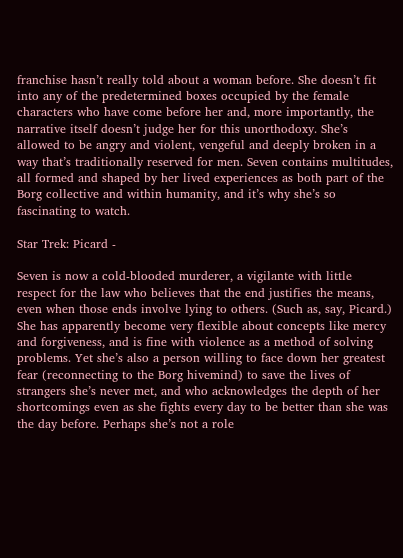franchise hasn’t really told about a woman before. She doesn’t fit into any of the predetermined boxes occupied by the female characters who have come before her and, more importantly, the narrative itself doesn’t judge her for this unorthodoxy. She’s allowed to be angry and violent, vengeful and deeply broken in a way that’s traditionally reserved for men. Seven contains multitudes, all formed and shaped by her lived experiences as both part of the Borg collective and within humanity, and it’s why she’s so fascinating to watch.

Star Trek: Picard -

Seven is now a cold-blooded murderer, a vigilante with little respect for the law who believes that the end justifies the means, even when those ends involve lying to others. (Such as, say, Picard.) She has apparently become very flexible about concepts like mercy and forgiveness, and is fine with violence as a method of solving problems. Yet she’s also a person willing to face down her greatest fear (reconnecting to the Borg hivemind) to save the lives of strangers she’s never met, and who acknowledges the depth of her shortcomings even as she fights every day to be better than she was the day before. Perhaps she’s not a role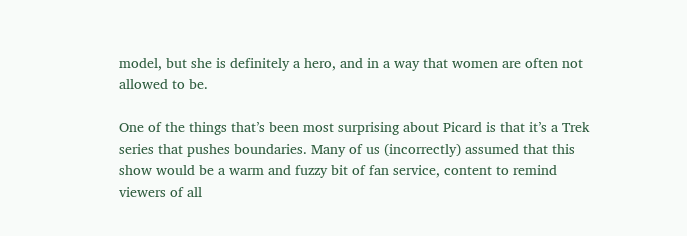model, but she is definitely a hero, and in a way that women are often not allowed to be.

One of the things that’s been most surprising about Picard is that it’s a Trek series that pushes boundaries. Many of us (incorrectly) assumed that this show would be a warm and fuzzy bit of fan service, content to remind viewers of all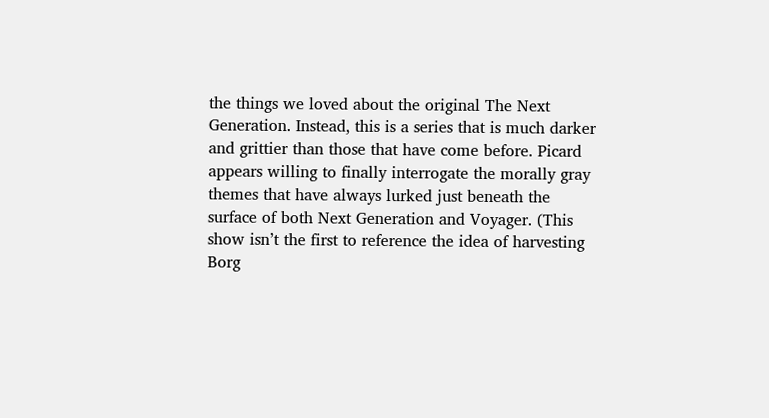the things we loved about the original The Next Generation. Instead, this is a series that is much darker and grittier than those that have come before. Picard appears willing to finally interrogate the morally gray themes that have always lurked just beneath the surface of both Next Generation and Voyager. (This show isn’t the first to reference the idea of harvesting Borg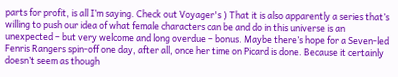parts for profit, is all I’m saying. Check out Voyager's ) That it is also apparently a series that’s willing to push our idea of what female characters can be and do in this universe is an unexpected – but very welcome and long overdue – bonus. Maybe there’s hope for a Seven-led Fenris Rangers spin-off one day, after all, once her time on Picard is done. Because it certainly doesn’t seem as though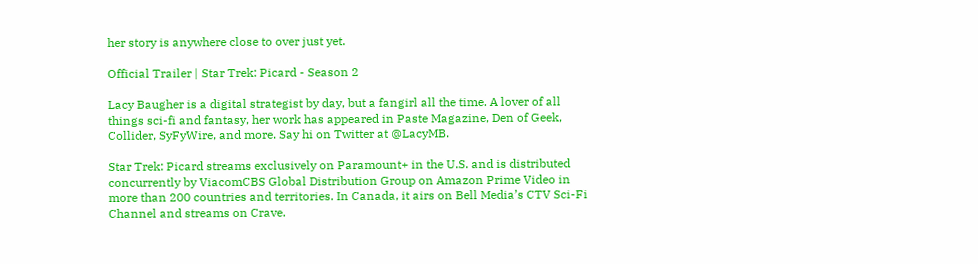her story is anywhere close to over just yet.

Official Trailer | Star Trek: Picard - Season 2

Lacy Baugher is a digital strategist by day, but a fangirl all the time. A lover of all things sci-fi and fantasy, her work has appeared in Paste Magazine, Den of Geek, Collider, SyFyWire, and more. Say hi on Twitter at @LacyMB.

Star Trek: Picard streams exclusively on Paramount+ in the U.S. and is distributed concurrently by ViacomCBS Global Distribution Group on Amazon Prime Video in more than 200 countries and territories. In Canada, it airs on Bell Media’s CTV Sci-Fi Channel and streams on Crave.